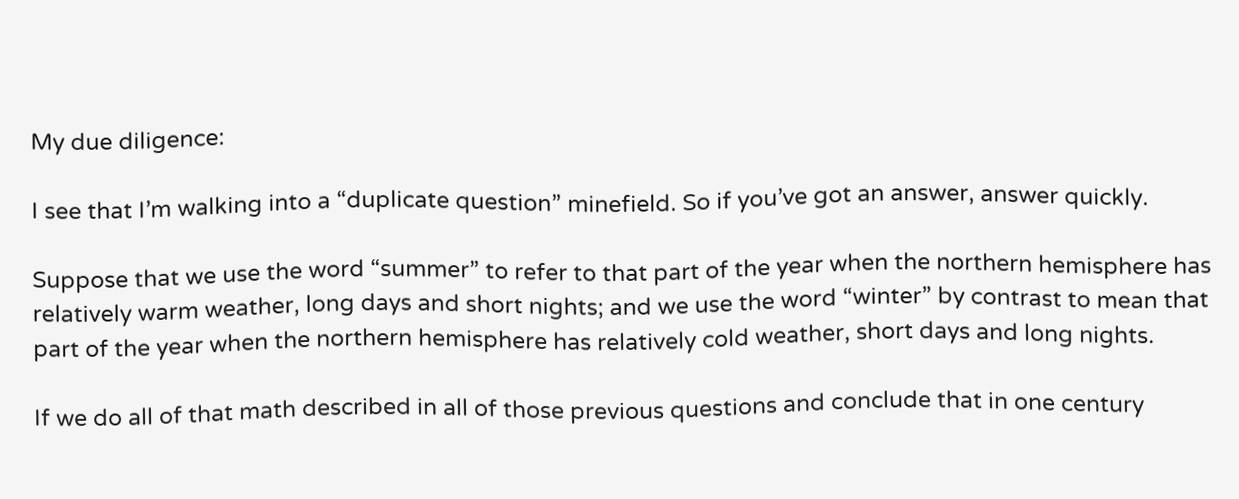My due diligence:

I see that I’m walking into a “duplicate question” minefield. So if you’ve got an answer, answer quickly.

Suppose that we use the word “summer” to refer to that part of the year when the northern hemisphere has relatively warm weather, long days and short nights; and we use the word “winter” by contrast to mean that part of the year when the northern hemisphere has relatively cold weather, short days and long nights.

If we do all of that math described in all of those previous questions and conclude that in one century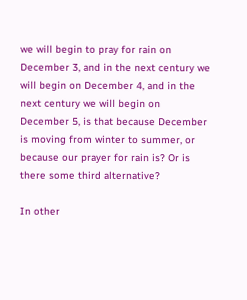we will begin to pray for rain on December 3, and in the next century we will begin on December 4, and in the next century we will begin on December 5, is that because December is moving from winter to summer, or because our prayer for rain is? Or is there some third alternative?

In other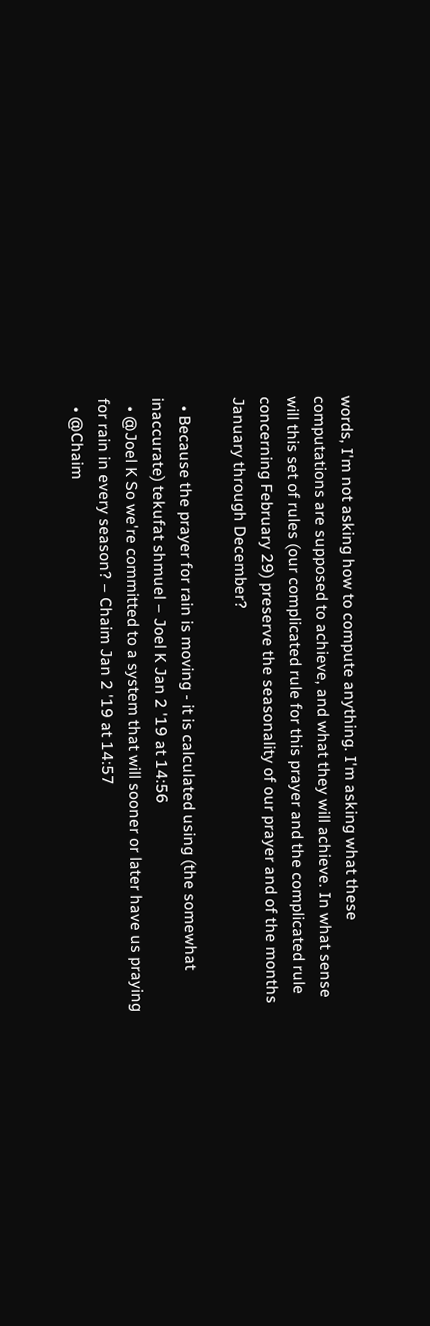words, I'm not asking how to compute anything. I'm asking what these computations are supposed to achieve, and what they will achieve. In what sense will this set of rules (our complicated rule for this prayer and the complicated rule concerning February 29) preserve the seasonality of our prayer and of the months January through December?

  • Because the prayer for rain is moving - it is calculated using (the somewhat inaccurate) tekufat shmuel – Joel K Jan 2 '19 at 14:56
  • @Joel K So we're committed to a system that will sooner or later have us praying for rain in every season? – Chaim Jan 2 '19 at 14:57
  • @Chaim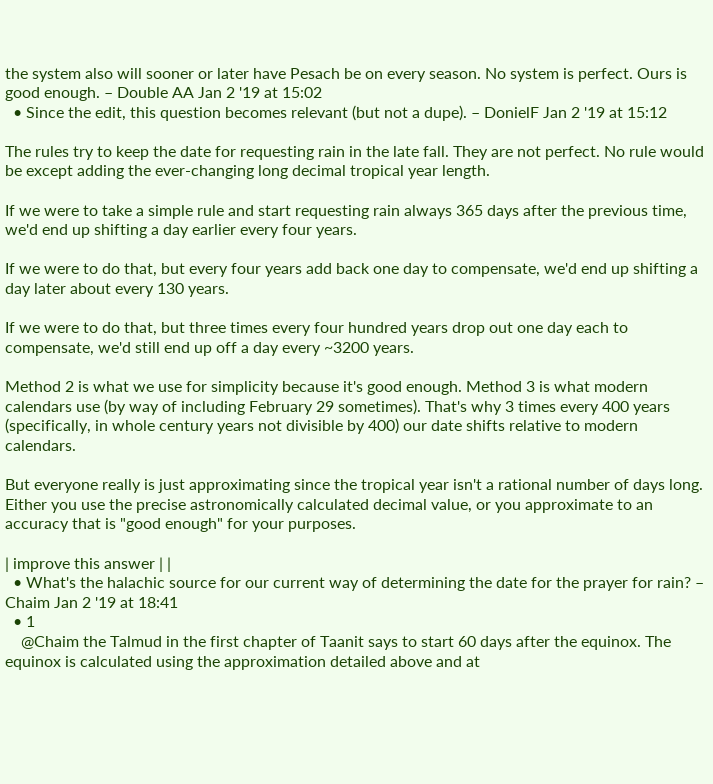the system also will sooner or later have Pesach be on every season. No system is perfect. Ours is good enough. – Double AA Jan 2 '19 at 15:02
  • Since the edit, this question becomes relevant (but not a dupe). – DonielF Jan 2 '19 at 15:12

The rules try to keep the date for requesting rain in the late fall. They are not perfect. No rule would be except adding the ever-changing long decimal tropical year length.

If we were to take a simple rule and start requesting rain always 365 days after the previous time, we'd end up shifting a day earlier every four years.

If we were to do that, but every four years add back one day to compensate, we'd end up shifting a day later about every 130 years.

If we were to do that, but three times every four hundred years drop out one day each to compensate, we'd still end up off a day every ~3200 years.

Method 2 is what we use for simplicity because it's good enough. Method 3 is what modern calendars use (by way of including February 29 sometimes). That's why 3 times every 400 years (specifically, in whole century years not divisible by 400) our date shifts relative to modern calendars.

But everyone really is just approximating since the tropical year isn't a rational number of days long. Either you use the precise astronomically calculated decimal value, or you approximate to an accuracy that is "good enough" for your purposes.

| improve this answer | |
  • What's the halachic source for our current way of determining the date for the prayer for rain? – Chaim Jan 2 '19 at 18:41
  • 1
    @Chaim the Talmud in the first chapter of Taanit says to start 60 days after the equinox. The equinox is calculated using the approximation detailed above and at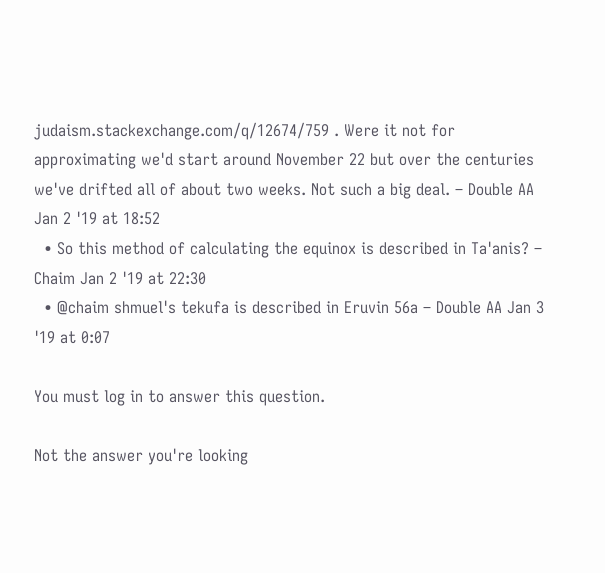judaism.stackexchange.com/q/12674/759 . Were it not for approximating we'd start around November 22 but over the centuries we've drifted all of about two weeks. Not such a big deal. – Double AA Jan 2 '19 at 18:52
  • So this method of calculating the equinox is described in Ta'anis? – Chaim Jan 2 '19 at 22:30
  • @chaim shmuel's tekufa is described in Eruvin 56a – Double AA Jan 3 '19 at 0:07

You must log in to answer this question.

Not the answer you're looking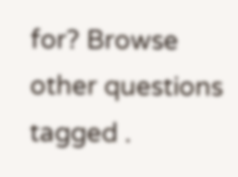for? Browse other questions tagged .